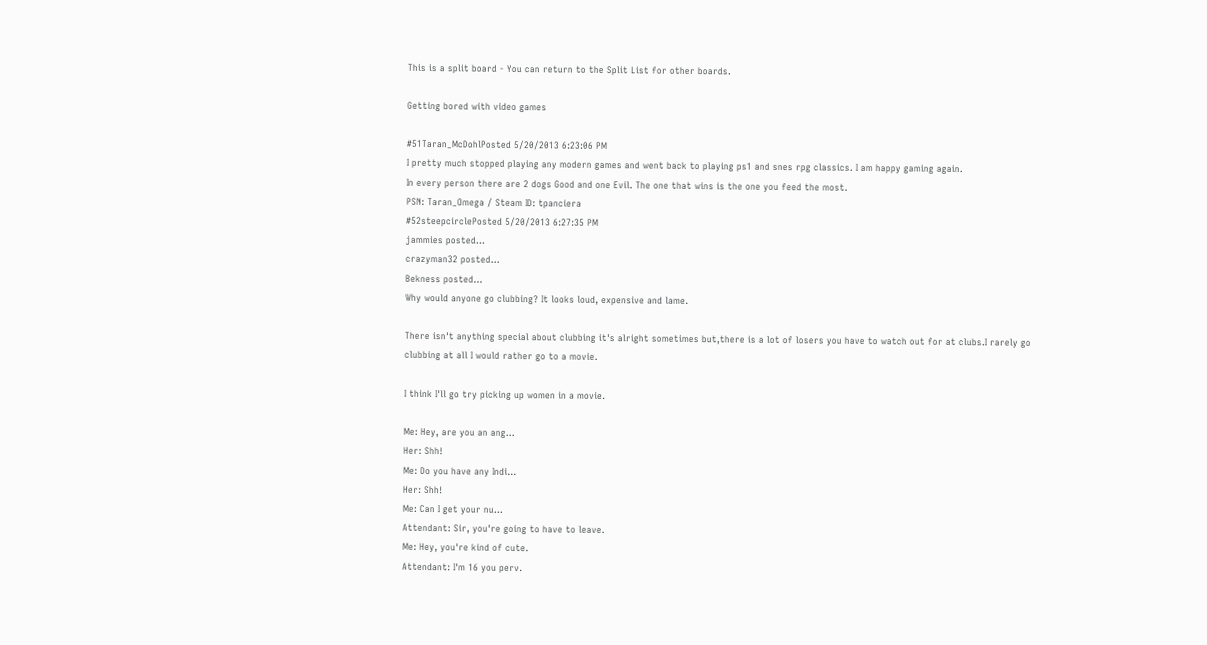This is a split board - You can return to the Split List for other boards.

Getting bored with video games

#51Taran_McDohlPosted 5/20/2013 6:23:06 PM
I pretty much stopped playing any modern games and went back to playing ps1 and snes rpg classics. I am happy gaming again.
In every person there are 2 dogs Good and one Evil. The one that wins is the one you feed the most.
PSN: Taran_Omega / Steam ID: tpanciera
#52steepcirclePosted 5/20/2013 6:27:35 PM
jammies posted...
crazyman32 posted...
Bekness posted...
Why would anyone go clubbing? It looks loud, expensive and lame.

There isn't anything special about clubbing it's alright sometimes but,there is a lot of losers you have to watch out for at clubs.I rarely go clubbing at all I would rather go to a movie.

I think I'll go try picking up women in a movie.

Me: Hey, are you an ang...
Her: Shh!
Me: Do you have any Indi...
Her: Shh!
Me: Can I get your nu...
Attendant: Sir, you're going to have to leave.
Me: Hey, you're kind of cute.
Attendant: I'm 16 you perv.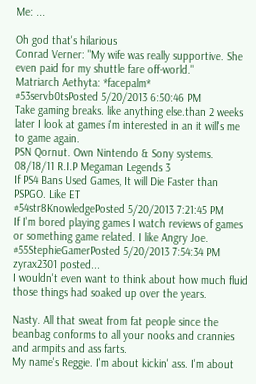Me: ...

Oh god that's hilarious
Conrad Verner: "My wife was really supportive. She even paid for my shuttle fare off-world."
Matriarch Aethyta: *facepalm*
#53servb0tsPosted 5/20/2013 6:50:46 PM
Take gaming breaks. like anything else.than 2 weeks later I look at games i'm interested in an it will's me to game again.
PSN Qornut. Own Nintendo & Sony systems. 08/18/11 R.I.P Megaman Legends 3
If PS4 Bans Used Games, It will Die Faster than PSPGO. Like ET
#54str8KnowledgePosted 5/20/2013 7:21:45 PM
If I'm bored playing games I watch reviews of games or something game related. I like Angry Joe.
#55StephieGamerPosted 5/20/2013 7:54:34 PM
zyrax2301 posted...
I wouldn't even want to think about how much fluid those things had soaked up over the years.

Nasty. All that sweat from fat people since the beanbag conforms to all your nooks and crannies and armpits and ass farts.
My name's Reggie. I'm about kickin' ass. I'm about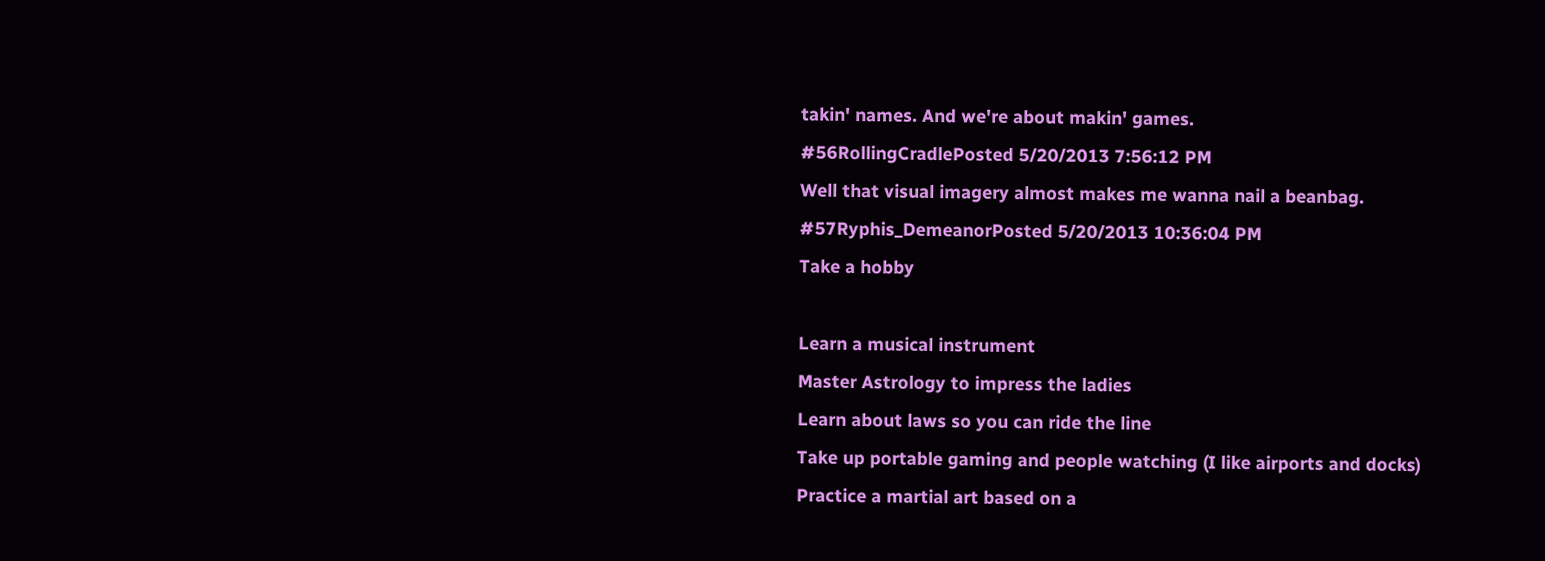takin' names. And we're about makin' games.
#56RollingCradlePosted 5/20/2013 7:56:12 PM
Well that visual imagery almost makes me wanna nail a beanbag.
#57Ryphis_DemeanorPosted 5/20/2013 10:36:04 PM
Take a hobby

Learn a musical instrument
Master Astrology to impress the ladies
Learn about laws so you can ride the line
Take up portable gaming and people watching (I like airports and docks)
Practice a martial art based on a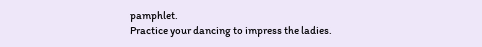pamphlet.
Practice your dancing to impress the ladies.